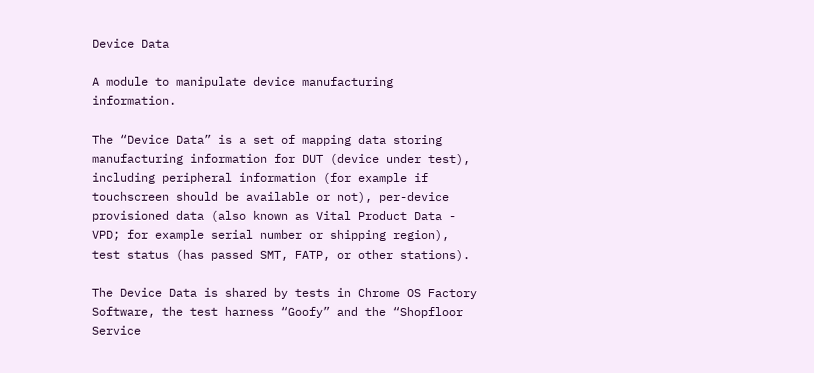Device Data

A module to manipulate device manufacturing information.

The “Device Data” is a set of mapping data storing manufacturing information for DUT (device under test), including peripheral information (for example if touchscreen should be available or not), per-device provisioned data (also known as Vital Product Data - VPD; for example serial number or shipping region), test status (has passed SMT, FATP, or other stations).

The Device Data is shared by tests in Chrome OS Factory Software, the test harness “Goofy” and the “Shopfloor Service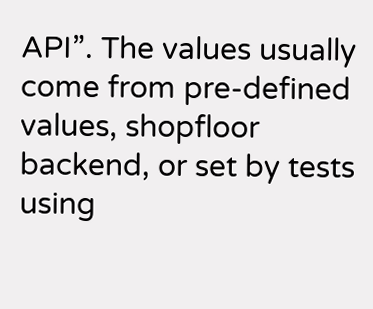API”. The values usually come from pre-defined values, shopfloor backend, or set by tests using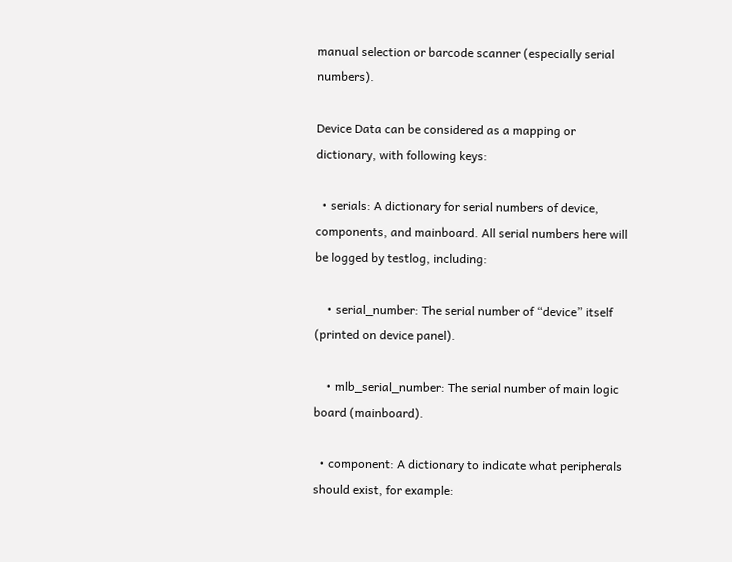manual selection or barcode scanner (especially serial numbers).

Device Data can be considered as a mapping or dictionary, with following keys:

  • serials: A dictionary for serial numbers of device, components, and mainboard. All serial numbers here will be logged by testlog, including:

    • serial_number: The serial number of “device” itself (printed on device panel).

    • mlb_serial_number: The serial number of main logic board (mainboard).

  • component: A dictionary to indicate what peripherals should exist, for example: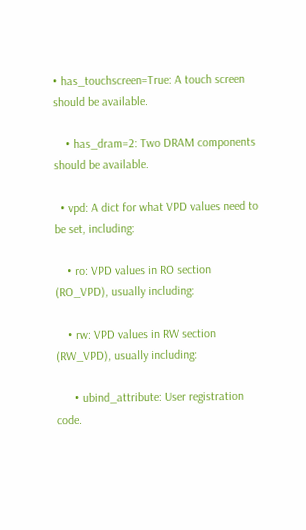• has_touchscreen=True: A touch screen should be available.

    • has_dram=2: Two DRAM components should be available.

  • vpd: A dict for what VPD values need to be set, including:

    • ro: VPD values in RO section (RO_VPD), usually including:

    • rw: VPD values in RW section (RW_VPD), usually including:

      • ubind_attribute: User registration code.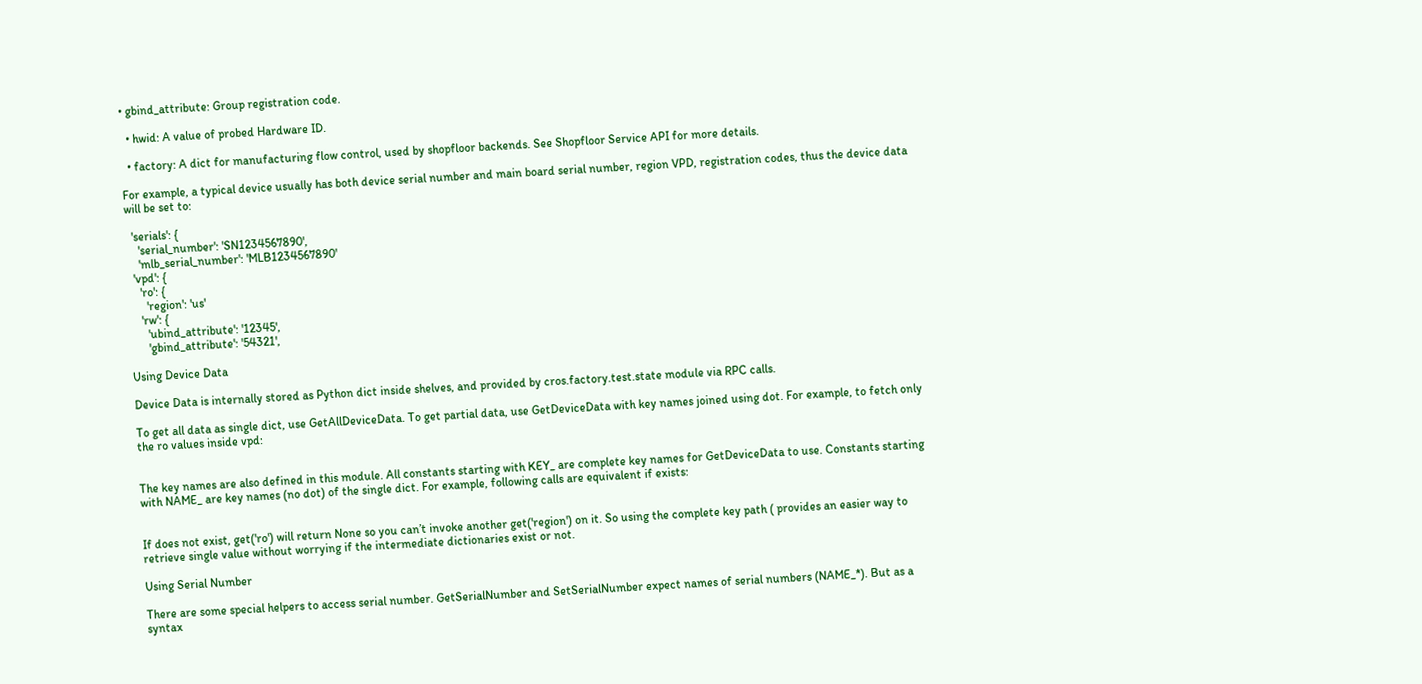• gbind_attribute: Group registration code.

  • hwid: A value of probed Hardware ID.

  • factory: A dict for manufacturing flow control, used by shopfloor backends. See Shopfloor Service API for more details.

For example, a typical device usually has both device serial number and main board serial number, region VPD, registration codes, thus the device data will be set to:

  'serials': {
    'serial_number': 'SN1234567890',
    'mlb_serial_number': 'MLB1234567890'
  'vpd': {
    'ro': {
      'region': 'us'
    'rw': {
      'ubind_attribute': '12345',
      'gbind_attribute': '54321',

Using Device Data

Device Data is internally stored as Python dict inside shelves, and provided by cros.factory.test.state module via RPC calls.

To get all data as single dict, use GetAllDeviceData. To get partial data, use GetDeviceData with key names joined using dot. For example, to fetch only the ro values inside vpd:


The key names are also defined in this module. All constants starting with KEY_ are complete key names for GetDeviceData to use. Constants starting with NAME_ are key names (no dot) of the single dict. For example, following calls are equivalent if exists:


If does not exist, get('ro') will return None so you can’t invoke another get('region') on it. So using the complete key path ( provides an easier way to retrieve single value without worrying if the intermediate dictionaries exist or not.

Using Serial Number

There are some special helpers to access serial number. GetSerialNumber and SetSerialNumber expect names of serial numbers (NAME_*). But as a syntax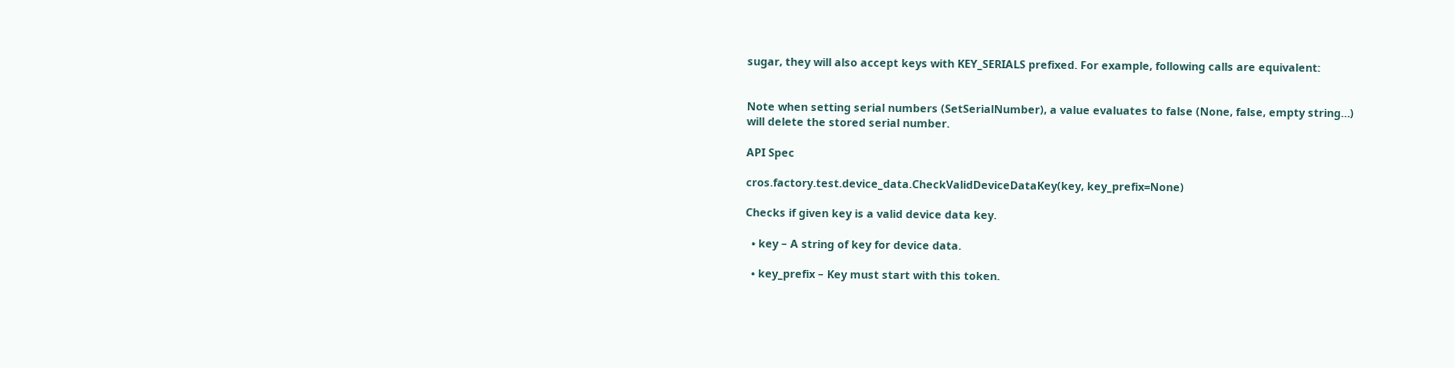sugar, they will also accept keys with KEY_SERIALS prefixed. For example, following calls are equivalent:


Note when setting serial numbers (SetSerialNumber), a value evaluates to false (None, false, empty string…) will delete the stored serial number.

API Spec

cros.factory.test.device_data.CheckValidDeviceDataKey(key, key_prefix=None)

Checks if given key is a valid device data key.

  • key – A string of key for device data.

  • key_prefix – Key must start with this token.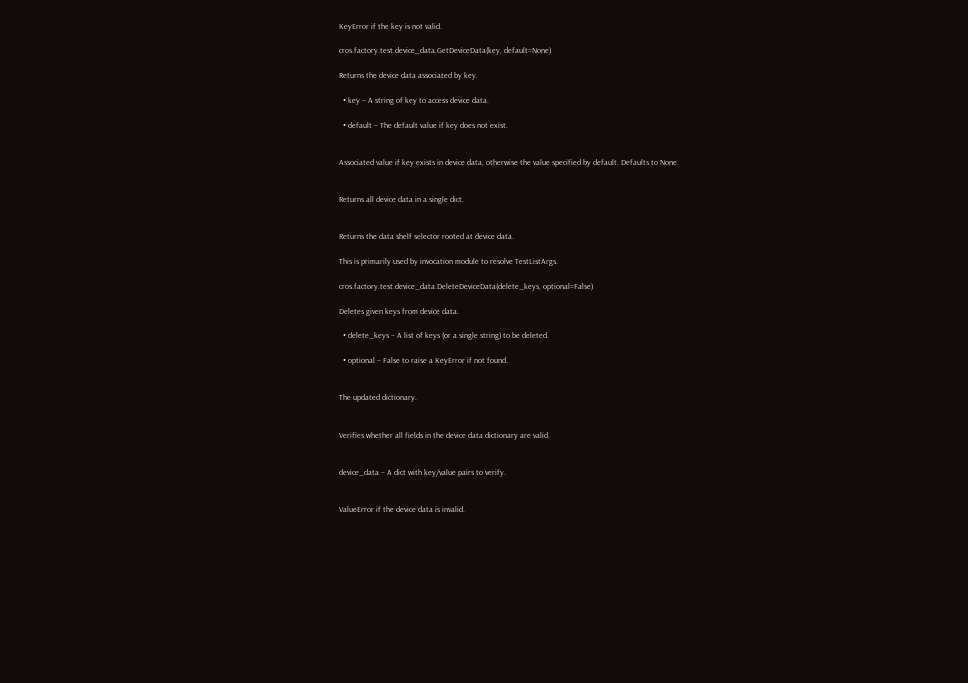KeyError if the key is not valid.

cros.factory.test.device_data.GetDeviceData(key, default=None)

Returns the device data associated by key.

  • key – A string of key to access device data.

  • default – The default value if key does not exist.


Associated value if key exists in device data, otherwise the value specified by default. Defaults to None.


Returns all device data in a single dict.


Returns the data shelf selector rooted at device data.

This is primarily used by invocation module to resolve TestListArgs.

cros.factory.test.device_data.DeleteDeviceData(delete_keys, optional=False)

Deletes given keys from device data.

  • delete_keys – A list of keys (or a single string) to be deleted.

  • optional – False to raise a KeyError if not found.


The updated dictionary.


Verifies whether all fields in the device data dictionary are valid.


device_data – A dict with key/value pairs to verify.


ValueError if the device data is invalid.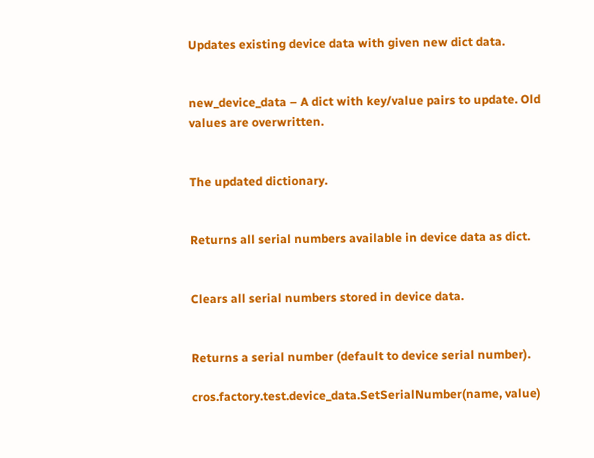Updates existing device data with given new dict data.


new_device_data – A dict with key/value pairs to update. Old values are overwritten.


The updated dictionary.


Returns all serial numbers available in device data as dict.


Clears all serial numbers stored in device data.


Returns a serial number (default to device serial number).

cros.factory.test.device_data.SetSerialNumber(name, value)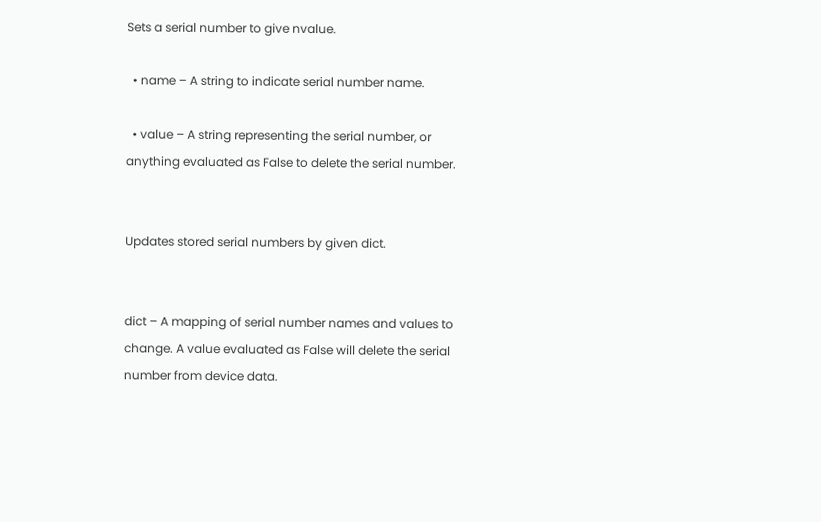Sets a serial number to give nvalue.

  • name – A string to indicate serial number name.

  • value – A string representing the serial number, or anything evaluated as False to delete the serial number.


Updates stored serial numbers by given dict.


dict – A mapping of serial number names and values to change. A value evaluated as False will delete the serial number from device data.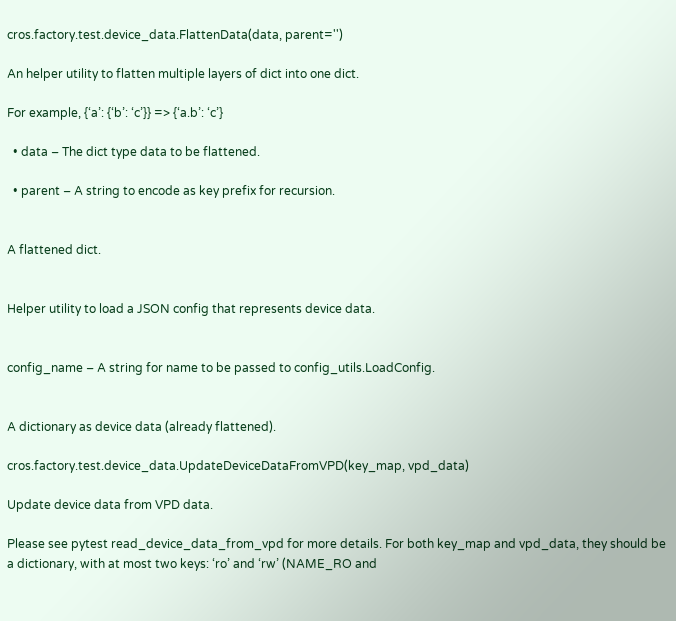cros.factory.test.device_data.FlattenData(data, parent='')

An helper utility to flatten multiple layers of dict into one dict.

For example, {‘a’: {‘b’: ‘c’}} => {‘a.b’: ‘c’}

  • data – The dict type data to be flattened.

  • parent – A string to encode as key prefix for recursion.


A flattened dict.


Helper utility to load a JSON config that represents device data.


config_name – A string for name to be passed to config_utils.LoadConfig.


A dictionary as device data (already flattened).

cros.factory.test.device_data.UpdateDeviceDataFromVPD(key_map, vpd_data)

Update device data from VPD data.

Please see pytest read_device_data_from_vpd for more details. For both key_map and vpd_data, they should be a dictionary, with at most two keys: ‘ro’ and ‘rw’ (NAME_RO and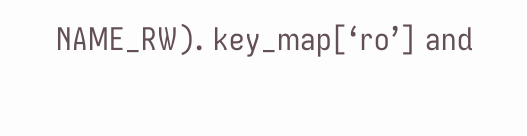NAME_RW). key_map[‘ro’] and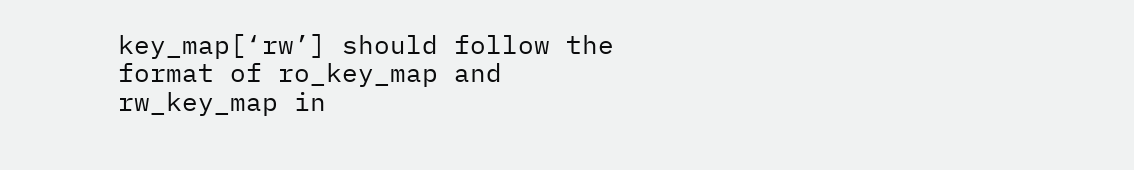key_map[‘rw’] should follow the format of ro_key_map and rw_key_map in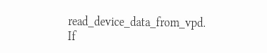read_device_data_from_vpd. If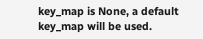key_map is None, a default key_map will be used.